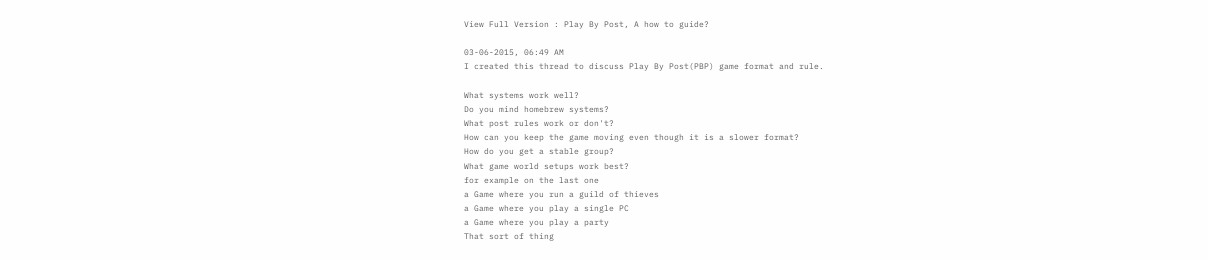View Full Version : Play By Post, A how to guide?

03-06-2015, 06:49 AM
I created this thread to discuss Play By Post(PBP) game format and rule.

What systems work well?
Do you mind homebrew systems?
What post rules work or don't?
How can you keep the game moving even though it is a slower format?
How do you get a stable group?
What game world setups work best?
for example on the last one
a Game where you run a guild of thieves
a Game where you play a single PC
a Game where you play a party
That sort of thing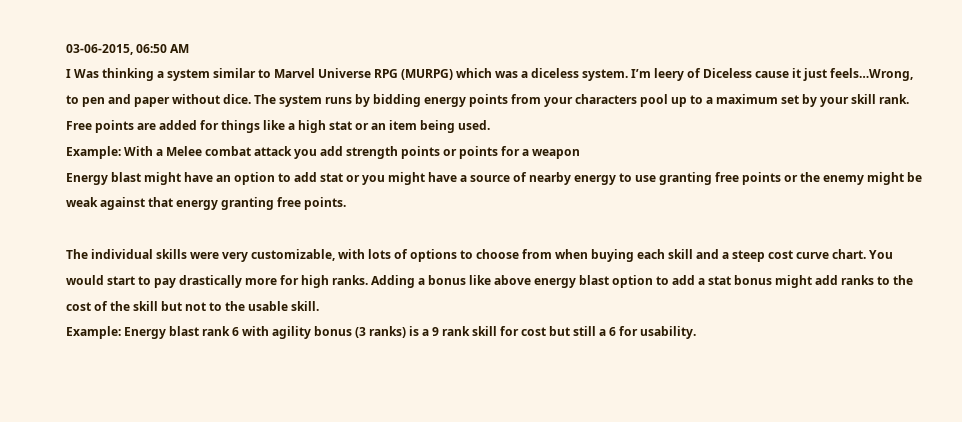03-06-2015, 06:50 AM
I Was thinking a system similar to Marvel Universe RPG (MURPG) which was a diceless system. I’m leery of Diceless cause it just feels…Wrong, to pen and paper without dice. The system runs by bidding energy points from your characters pool up to a maximum set by your skill rank. Free points are added for things like a high stat or an item being used.
Example: With a Melee combat attack you add strength points or points for a weapon
Energy blast might have an option to add stat or you might have a source of nearby energy to use granting free points or the enemy might be weak against that energy granting free points.

The individual skills were very customizable, with lots of options to choose from when buying each skill and a steep cost curve chart. You would start to pay drastically more for high ranks. Adding a bonus like above energy blast option to add a stat bonus might add ranks to the cost of the skill but not to the usable skill.
Example: Energy blast rank 6 with agility bonus (3 ranks) is a 9 rank skill for cost but still a 6 for usability.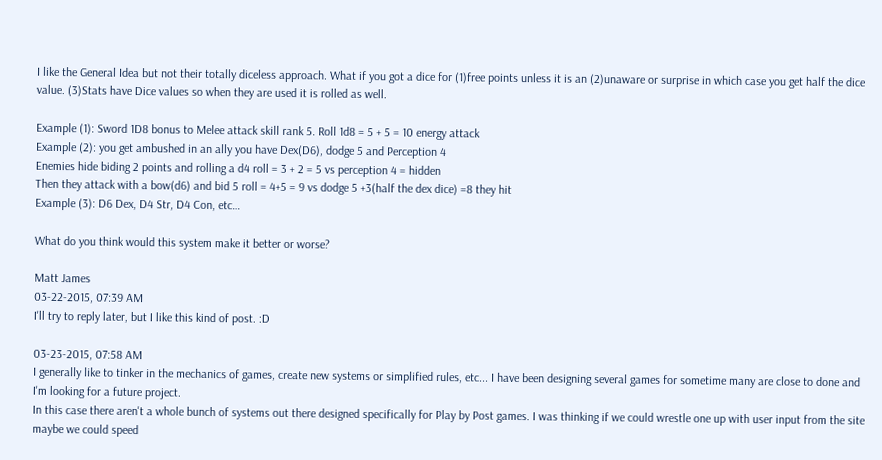I like the General Idea but not their totally diceless approach. What if you got a dice for (1)free points unless it is an (2)unaware or surprise in which case you get half the dice value. (3)Stats have Dice values so when they are used it is rolled as well.

Example (1): Sword 1D8 bonus to Melee attack skill rank 5. Roll 1d8 = 5 + 5 = 10 energy attack
Example (2): you get ambushed in an ally you have Dex(D6), dodge 5 and Perception 4
Enemies hide biding 2 points and rolling a d4 roll = 3 + 2 = 5 vs perception 4 = hidden
Then they attack with a bow(d6) and bid 5 roll = 4+5 = 9 vs dodge 5 +3(half the dex dice) =8 they hit
Example (3): D6 Dex, D4 Str, D4 Con, etc…

What do you think would this system make it better or worse?

Matt James
03-22-2015, 07:39 AM
I'll try to reply later, but I like this kind of post. :D

03-23-2015, 07:58 AM
I generally like to tinker in the mechanics of games, create new systems or simplified rules, etc... I have been designing several games for sometime many are close to done and I'm looking for a future project.
In this case there aren't a whole bunch of systems out there designed specifically for Play by Post games. I was thinking if we could wrestle one up with user input from the site maybe we could speed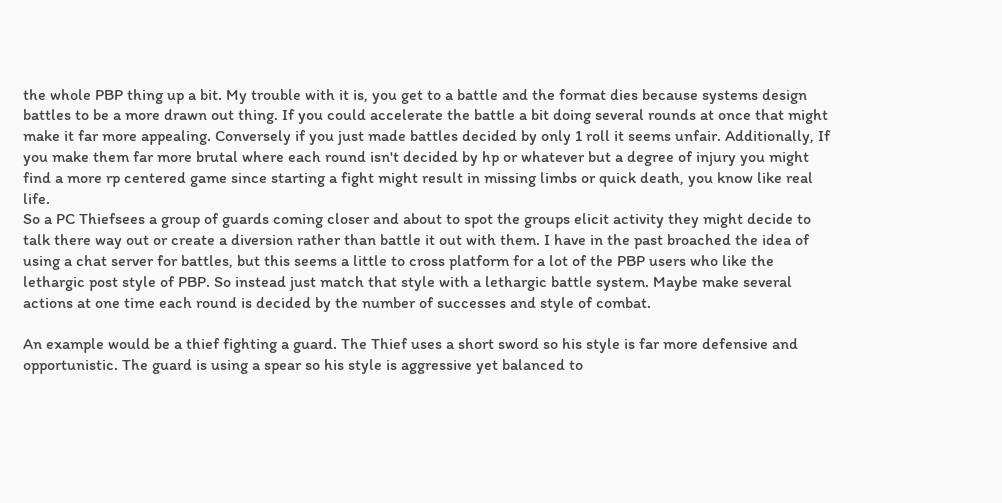the whole PBP thing up a bit. My trouble with it is, you get to a battle and the format dies because systems design battles to be a more drawn out thing. If you could accelerate the battle a bit doing several rounds at once that might make it far more appealing. Conversely if you just made battles decided by only 1 roll it seems unfair. Additionally, If you make them far more brutal where each round isn't decided by hp or whatever but a degree of injury you might find a more rp centered game since starting a fight might result in missing limbs or quick death, you know like real life.
So a PC Thiefsees a group of guards coming closer and about to spot the groups elicit activity they might decide to talk there way out or create a diversion rather than battle it out with them. I have in the past broached the idea of using a chat server for battles, but this seems a little to cross platform for a lot of the PBP users who like the lethargic post style of PBP. So instead just match that style with a lethargic battle system. Maybe make several actions at one time each round is decided by the number of successes and style of combat.

An example would be a thief fighting a guard. The Thief uses a short sword so his style is far more defensive and opportunistic. The guard is using a spear so his style is aggressive yet balanced to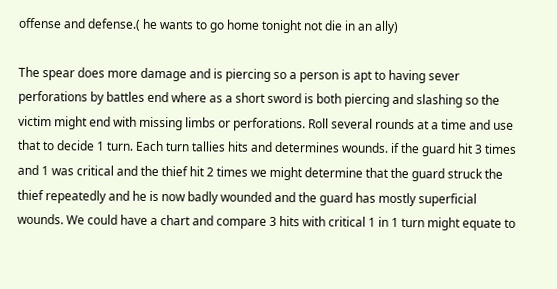offense and defense.( he wants to go home tonight not die in an ally)

The spear does more damage and is piercing so a person is apt to having sever perforations by battles end where as a short sword is both piercing and slashing so the victim might end with missing limbs or perforations. Roll several rounds at a time and use that to decide 1 turn. Each turn tallies hits and determines wounds. if the guard hit 3 times and 1 was critical and the thief hit 2 times we might determine that the guard struck the thief repeatedly and he is now badly wounded and the guard has mostly superficial wounds. We could have a chart and compare 3 hits with critical 1 in 1 turn might equate to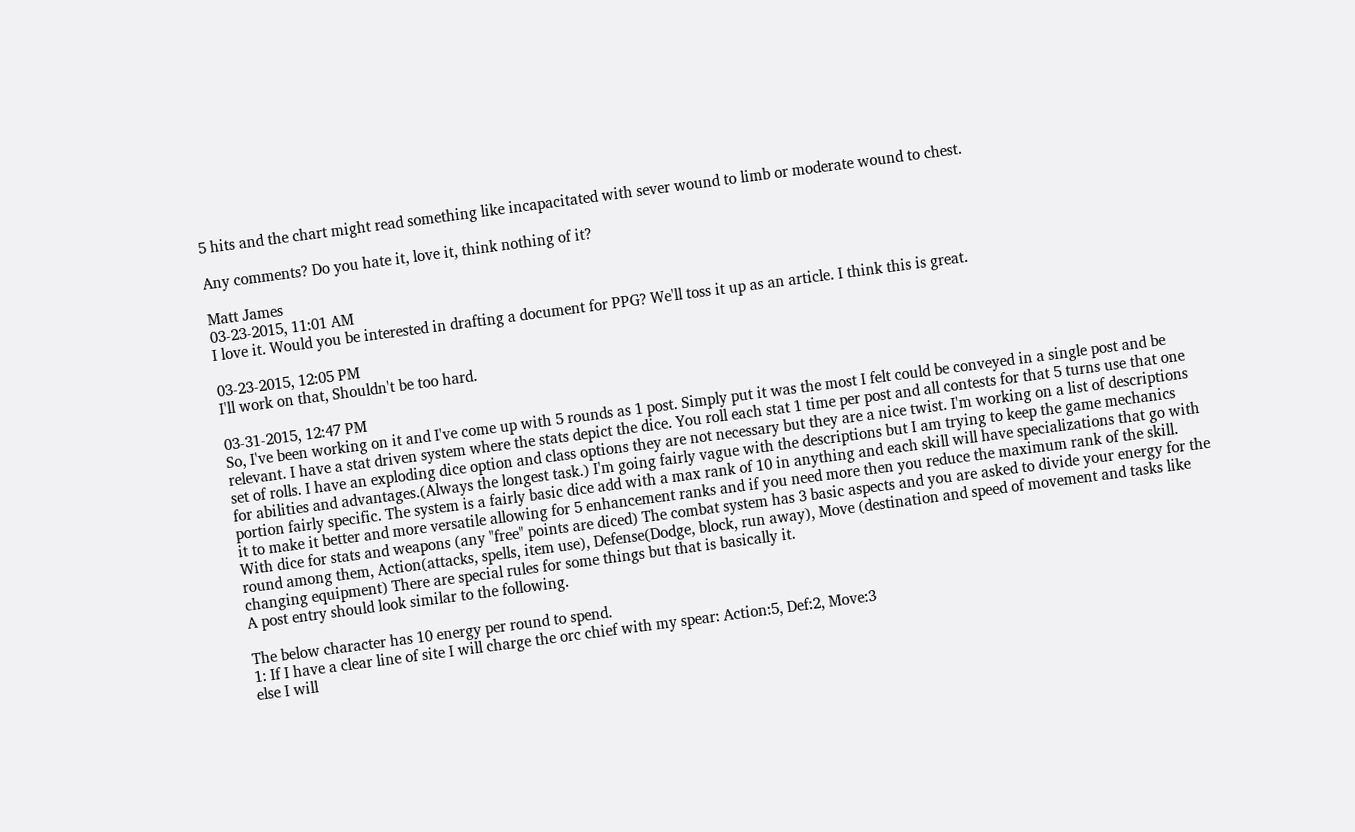5 hits and the chart might read something like incapacitated with sever wound to limb or moderate wound to chest.

Any comments? Do you hate it, love it, think nothing of it?

Matt James
03-23-2015, 11:01 AM
I love it. Would you be interested in drafting a document for PPG? We'll toss it up as an article. I think this is great.

03-23-2015, 12:05 PM
I'll work on that, Shouldn't be too hard.

03-31-2015, 12:47 PM
So, I've been working on it and I've come up with 5 rounds as 1 post. Simply put it was the most I felt could be conveyed in a single post and be relevant. I have a stat driven system where the stats depict the dice. You roll each stat 1 time per post and all contests for that 5 turns use that one set of rolls. I have an exploding dice option and class options they are not necessary but they are a nice twist. I'm working on a list of descriptions for abilities and advantages.(Always the longest task.) I'm going fairly vague with the descriptions but I am trying to keep the game mechanics portion fairly specific. The system is a fairly basic dice add with a max rank of 10 in anything and each skill will have specializations that go with it to make it better and more versatile allowing for 5 enhancement ranks and if you need more then you reduce the maximum rank of the skill. With dice for stats and weapons (any "free" points are diced) The combat system has 3 basic aspects and you are asked to divide your energy for the round among them, Action(attacks, spells, item use), Defense(Dodge, block, run away), Move (destination and speed of movement and tasks like changing equipment) There are special rules for some things but that is basically it.
A post entry should look similar to the following.

The below character has 10 energy per round to spend.
1: If I have a clear line of site I will charge the orc chief with my spear: Action:5, Def:2, Move:3
else I will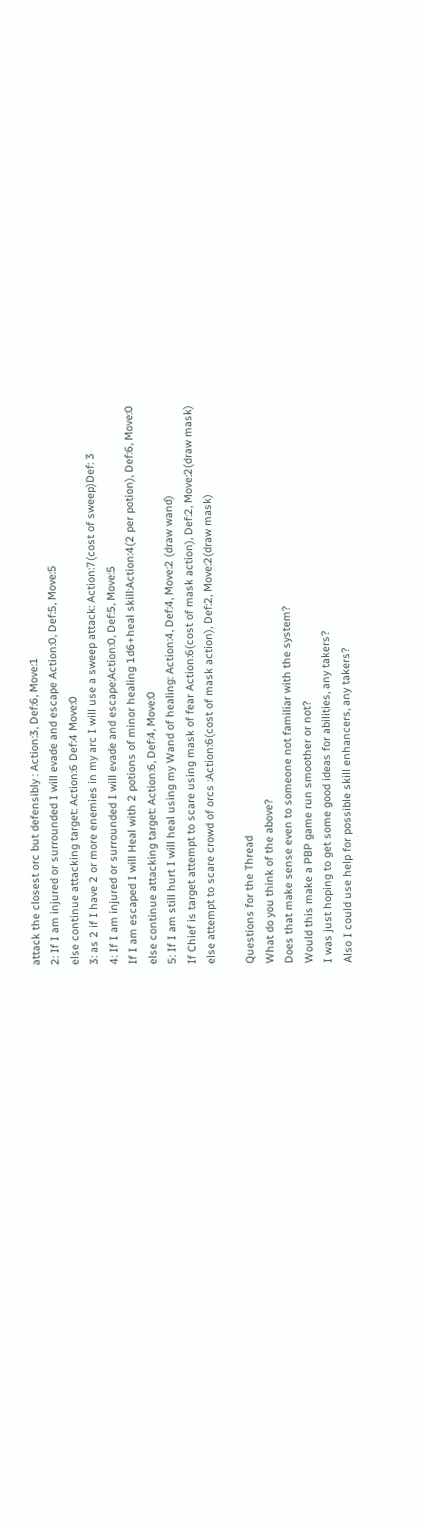attack the closest orc but defensibly : Action:3, Def:6, Move:1
2: If I am injured or surrounded I will evade and escape Action:0, Def:5, Move:5
else continue attacking target: Action:6 Def:4 Move:0
3: as 2 if I have 2 or more enemies in my arc I will use a sweep attack: Action:7(cost of sweep)Def: 3
4: If I am injured or surrounded I will evade and escape:Action:0, Def:5, Move:5
If I am escaped I will Heal with 2 potions of minor healing 1d6+heal skill:Action:4(2 per potion), Def:6, Move:0
else continue attacking target: Action:6, Def:4, Move:0
5: If I am still hurt I will heal using my Wand of healing: Action:4, Def:4, Move:2 (draw wand)
If Chief is target attempt to scare using mask of fear Action:6(cost of mask action), Def:2, Move:2(draw mask)
else attempt to scare crowd of orcs :Action:6(cost of mask action), Def:2, Move:2(draw mask)

Questions for the Thread
What do you think of the above?
Does that make sense even to someone not familiar with the system?
Would this make a PBP game run smoother or not?
I was just hoping to get some good ideas for abilities, any takers?
Also I could use help for possible skill enhancers, any takers?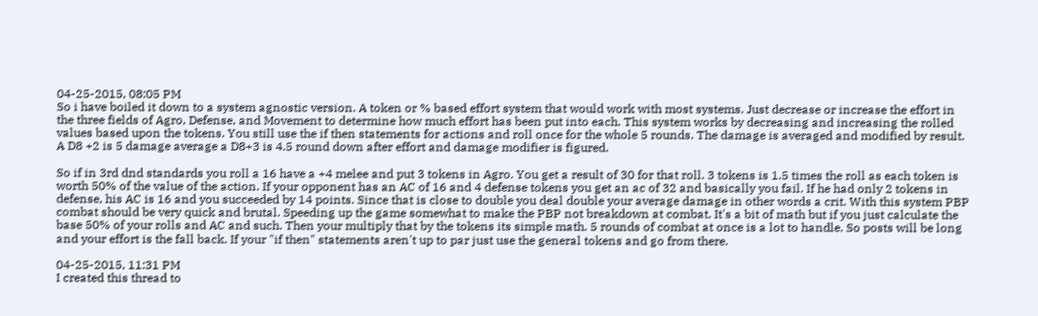04-25-2015, 08:05 PM
So i have boiled it down to a system agnostic version. A token or % based effort system that would work with most systems. Just decrease or increase the effort in the three fields of Agro, Defense, and Movement to determine how much effort has been put into each. This system works by decreasing and increasing the rolled values based upon the tokens. You still use the if then statements for actions and roll once for the whole 5 rounds. The damage is averaged and modified by result. A D8 +2 is 5 damage average a D8+3 is 4.5 round down after effort and damage modifier is figured.

So if in 3rd dnd standards you roll a 16 have a +4 melee and put 3 tokens in Agro. You get a result of 30 for that roll. 3 tokens is 1.5 times the roll as each token is worth 50% of the value of the action. If your opponent has an AC of 16 and 4 defense tokens you get an ac of 32 and basically you fail. If he had only 2 tokens in defense, his AC is 16 and you succeeded by 14 points. Since that is close to double you deal double your average damage in other words a crit. With this system PBP combat should be very quick and brutal. Speeding up the game somewhat to make the PBP not breakdown at combat. It's a bit of math but if you just calculate the base 50% of your rolls and AC and such. Then your multiply that by the tokens its simple math. 5 rounds of combat at once is a lot to handle. So posts will be long and your effort is the fall back. If your "if then" statements aren't up to par just use the general tokens and go from there.

04-25-2015, 11:31 PM
I created this thread to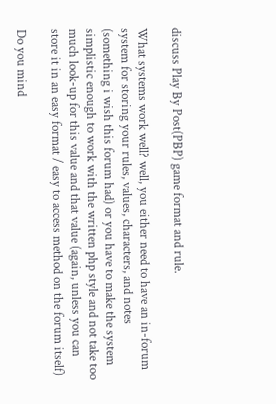discuss Play By Post(PBP) game format and rule.

What systems work well? well, you either need to have an in-forum system for storing your rules, values, characters, and notes (something i wish this forum had) or you have to make the system simplistic enough to work with the written php style and not take too much look-up for this value and that value (again, unless you can store it in an easy format / easy to access method on the forum itself)

Do you mind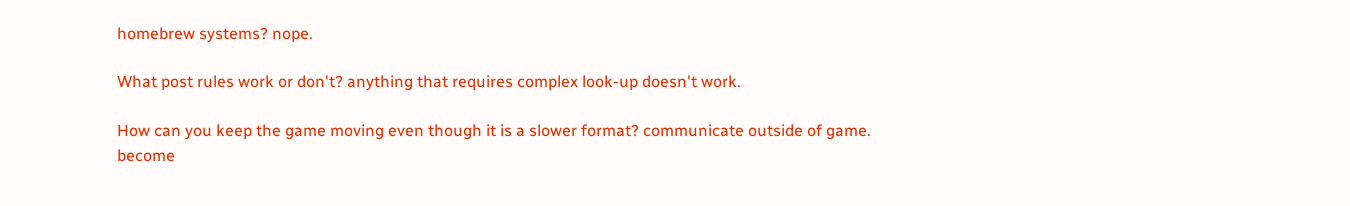homebrew systems? nope.

What post rules work or don't? anything that requires complex look-up doesn't work.

How can you keep the game moving even though it is a slower format? communicate outside of game. become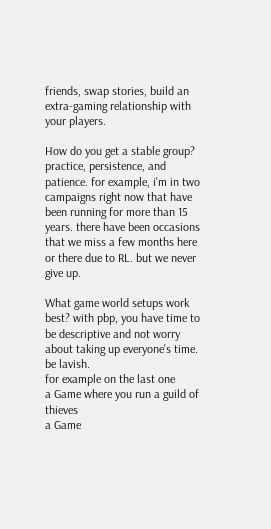friends, swap stories, build an extra-gaming relationship with your players.

How do you get a stable group? practice, persistence, and patience. for example, i'm in two campaigns right now that have been running for more than 15 years. there have been occasions that we miss a few months here or there due to RL. but we never give up.

What game world setups work best? with pbp, you have time to be descriptive and not worry about taking up everyone's time. be lavish.
for example on the last one
a Game where you run a guild of thieves
a Game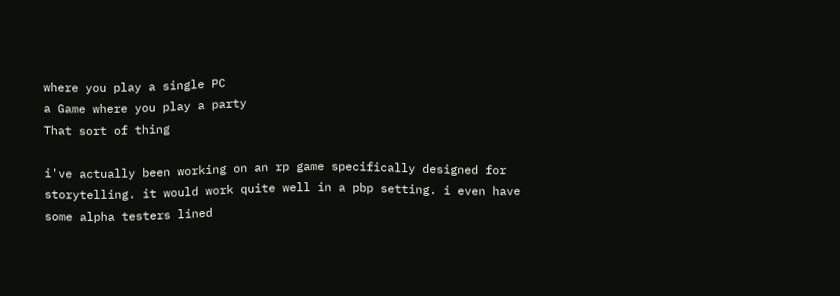where you play a single PC
a Game where you play a party
That sort of thing

i've actually been working on an rp game specifically designed for storytelling. it would work quite well in a pbp setting. i even have some alpha testers lined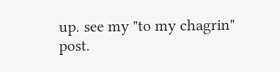up. see my "to my chagrin" post.